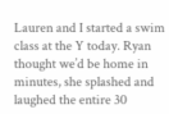Lauren and I started a swim class at the Y today. Ryan thought we’d be home in minutes, she splashed and laughed the entire 30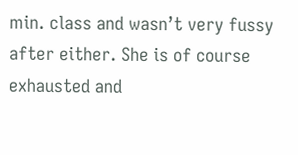min. class and wasn’t very fussy after either. She is of course exhausted and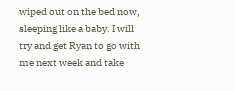wiped out on the bed now, sleeping like a baby. I will try and get Ryan to go with me next week and take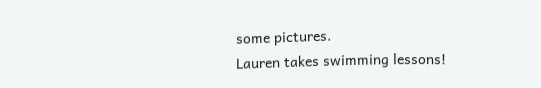some pictures.
Lauren takes swimming lessons!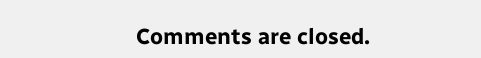Comments are closed.